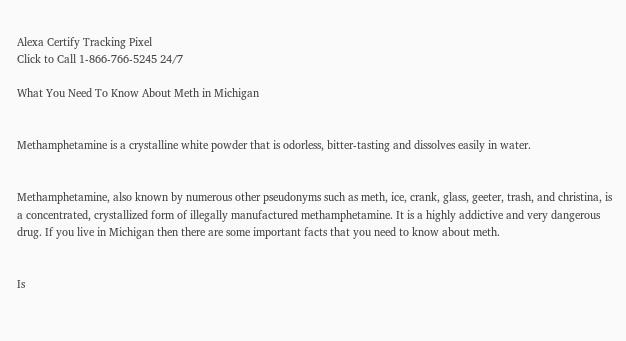Alexa Certify Tracking Pixel
Click to Call 1-866-766-5245 24/7

What You Need To Know About Meth in Michigan


Methamphetamine is a crystalline white powder that is odorless, bitter-tasting and dissolves easily in water.


Methamphetamine, also known by numerous other pseudonyms such as meth, ice, crank, glass, geeter, trash, and christina, is a concentrated, crystallized form of illegally manufactured methamphetamine. It is a highly addictive and very dangerous drug. If you live in Michigan then there are some important facts that you need to know about meth.


Is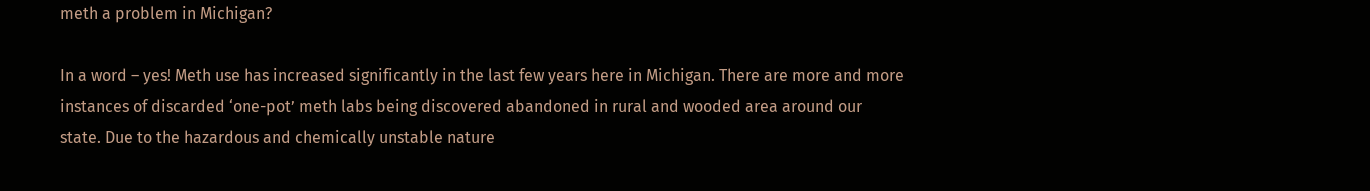meth a problem in Michigan?

In a word – yes! Meth use has increased significantly in the last few years here in Michigan. There are more and more instances of discarded ‘one-pot’ meth labs being discovered abandoned in rural and wooded area around our state. Due to the hazardous and chemically unstable nature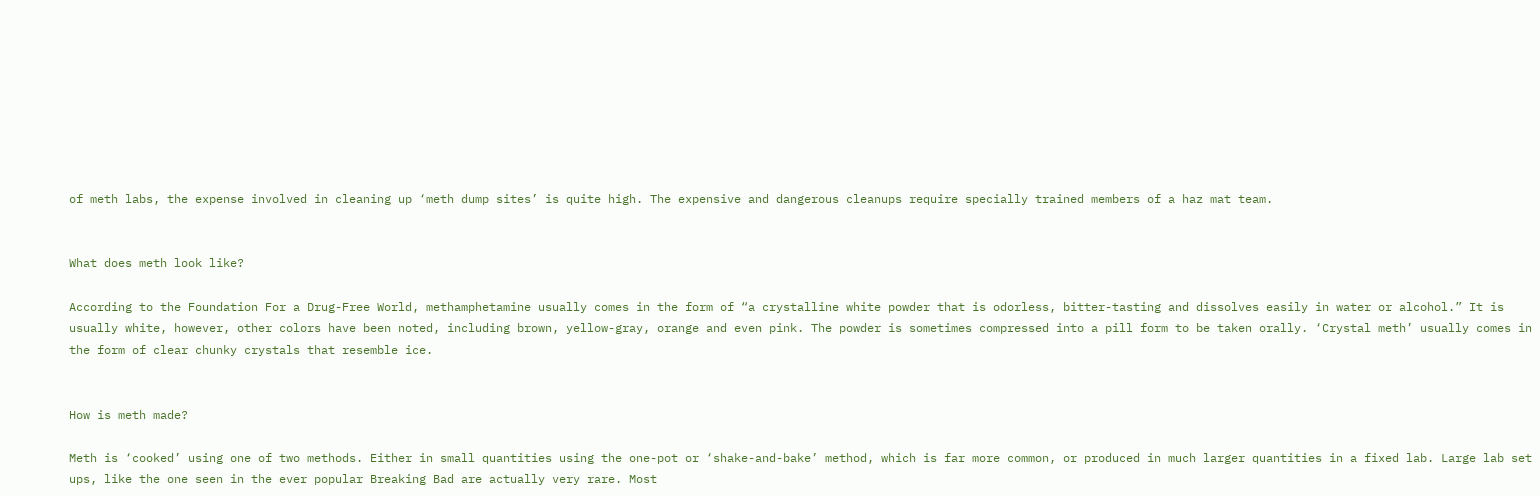of meth labs, the expense involved in cleaning up ‘meth dump sites’ is quite high. The expensive and dangerous cleanups require specially trained members of a haz mat team.


What does meth look like?

According to the Foundation For a Drug-Free World, methamphetamine usually comes in the form of “a crystalline white powder that is odorless, bitter-tasting and dissolves easily in water or alcohol.” It is usually white, however, other colors have been noted, including brown, yellow-gray, orange and even pink. The powder is sometimes compressed into a pill form to be taken orally. ‘Crystal meth’ usually comes in the form of clear chunky crystals that resemble ice.


How is meth made?

Meth is ‘cooked’ using one of two methods. Either in small quantities using the one-pot or ‘shake-and-bake’ method, which is far more common, or produced in much larger quantities in a fixed lab. Large lab set ups, like the one seen in the ever popular Breaking Bad are actually very rare. Most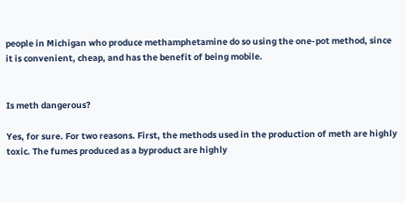people in Michigan who produce methamphetamine do so using the one-pot method, since it is convenient, cheap, and has the benefit of being mobile.


Is meth dangerous?

Yes, for sure. For two reasons. First, the methods used in the production of meth are highly toxic. The fumes produced as a byproduct are highly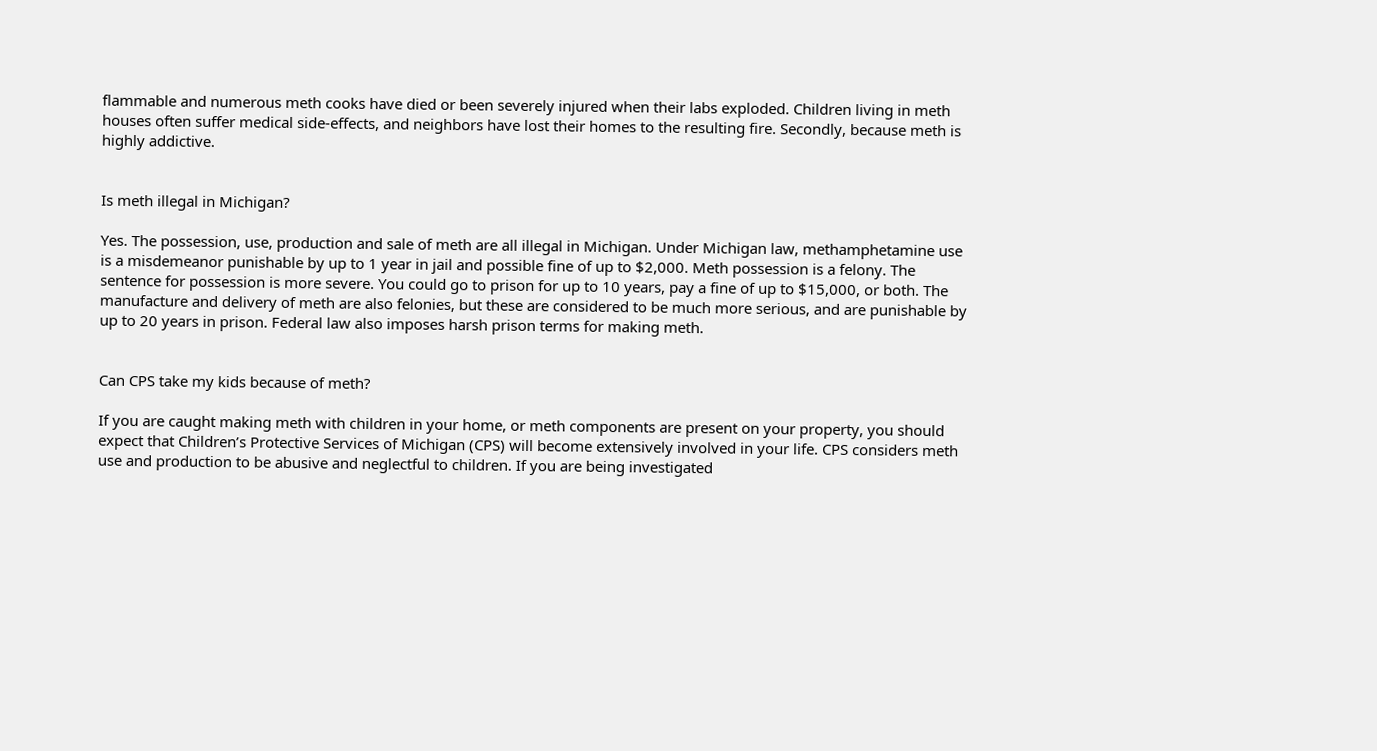flammable and numerous meth cooks have died or been severely injured when their labs exploded. Children living in meth houses often suffer medical side-effects, and neighbors have lost their homes to the resulting fire. Secondly, because meth is highly addictive.


Is meth illegal in Michigan?

Yes. The possession, use, production and sale of meth are all illegal in Michigan. Under Michigan law, methamphetamine use is a misdemeanor punishable by up to 1 year in jail and possible fine of up to $2,000. Meth possession is a felony. The sentence for possession is more severe. You could go to prison for up to 10 years, pay a fine of up to $15,000, or both. The manufacture and delivery of meth are also felonies, but these are considered to be much more serious, and are punishable by up to 20 years in prison. Federal law also imposes harsh prison terms for making meth.


Can CPS take my kids because of meth?

If you are caught making meth with children in your home, or meth components are present on your property, you should expect that Children’s Protective Services of Michigan (CPS) will become extensively involved in your life. CPS considers meth use and production to be abusive and neglectful to children. If you are being investigated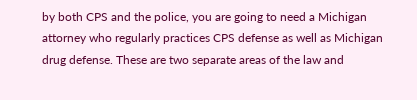by both CPS and the police, you are going to need a Michigan attorney who regularly practices CPS defense as well as Michigan drug defense. These are two separate areas of the law and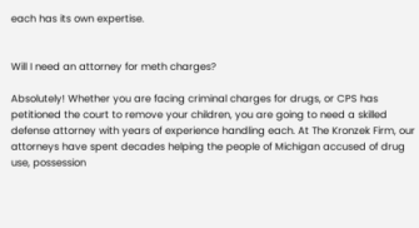each has its own expertise.


Will I need an attorney for meth charges?

Absolutely! Whether you are facing criminal charges for drugs, or CPS has petitioned the court to remove your children, you are going to need a skilled defense attorney with years of experience handling each. At The Kronzek Firm, our attorneys have spent decades helping the people of Michigan accused of drug use, possession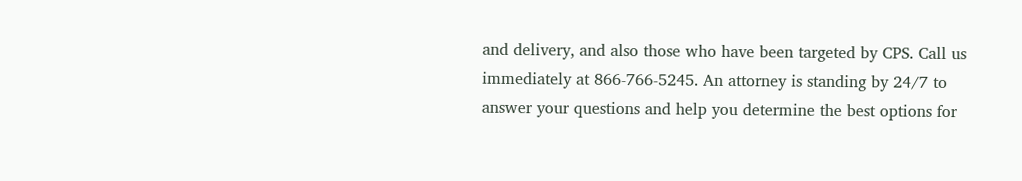and delivery, and also those who have been targeted by CPS. Call us immediately at 866-766-5245. An attorney is standing by 24/7 to answer your questions and help you determine the best options for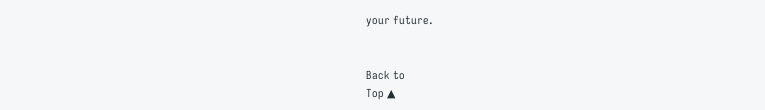your future.


Back to
Top ▲